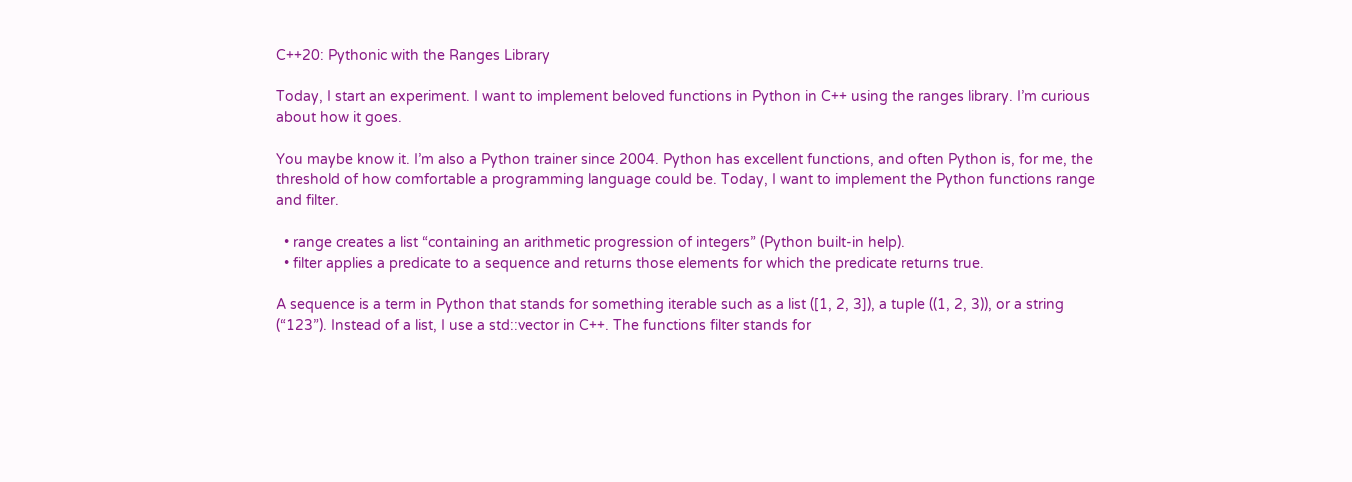C++20: Pythonic with the Ranges Library

Today, I start an experiment. I want to implement beloved functions in Python in C++ using the ranges library. I’m curious about how it goes.

You maybe know it. I’m also a Python trainer since 2004. Python has excellent functions, and often Python is, for me, the threshold of how comfortable a programming language could be. Today, I want to implement the Python functions range and filter.

  • range creates a list “containing an arithmetic progression of integers” (Python built-in help).
  • filter applies a predicate to a sequence and returns those elements for which the predicate returns true.

A sequence is a term in Python that stands for something iterable such as a list ([1, 2, 3]), a tuple ((1, 2, 3)), or a string (“123”). Instead of a list, I use a std::vector in C++. The functions filter stands for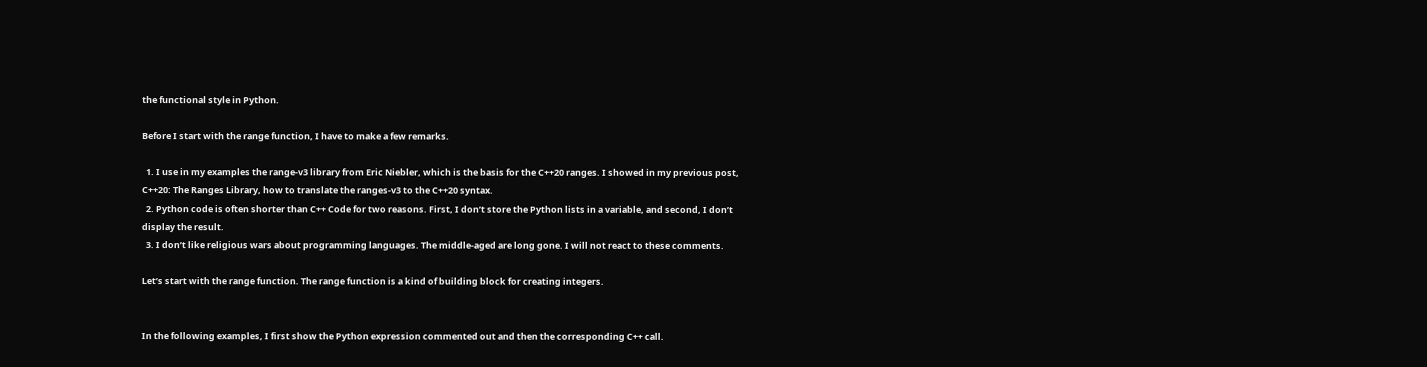the functional style in Python.

Before I start with the range function, I have to make a few remarks.

  1. I use in my examples the range-v3 library from Eric Niebler, which is the basis for the C++20 ranges. I showed in my previous post, C++20: The Ranges Library, how to translate the ranges-v3 to the C++20 syntax.
  2. Python code is often shorter than C++ Code for two reasons. First, I don’t store the Python lists in a variable, and second, I don’t display the result.
  3. I don’t like religious wars about programming languages. The middle-aged are long gone. I will not react to these comments.

Let’s start with the range function. The range function is a kind of building block for creating integers.


In the following examples, I first show the Python expression commented out and then the corresponding C++ call.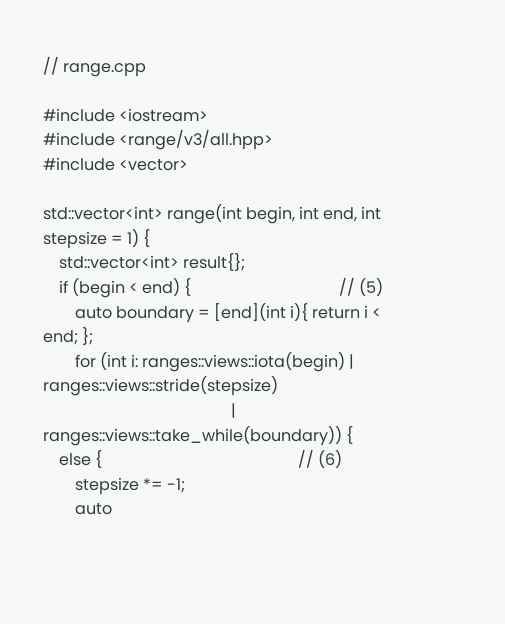// range.cpp

#include <iostream>
#include <range/v3/all.hpp>
#include <vector>

std::vector<int> range(int begin, int end, int stepsize = 1) {
    std::vector<int> result{};
    if (begin < end) {                                     // (5)
        auto boundary = [end](int i){ return i < end; };
        for (int i: ranges::views::iota(begin) | ranges::views::stride(stepsize)
                                               | ranges::views::take_while(boundary)) {
    else {                                                 // (6)
        stepsize *= -1;
        auto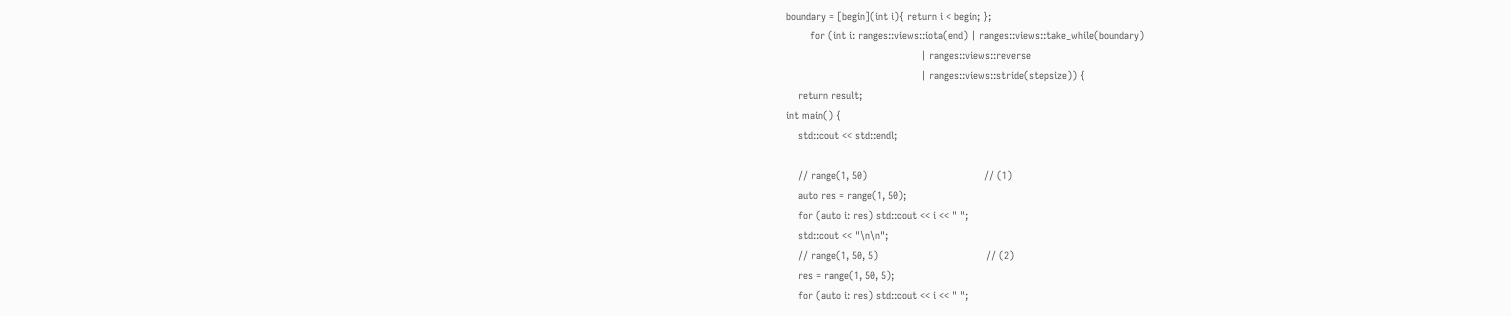boundary = [begin](int i){ return i < begin; };
        for (int i: ranges::views::iota(end) | ranges::views::take_while(boundary)
                                             | ranges::views::reverse
                                             | ranges::views::stride(stepsize)) {
    return result;
int main() {
    std::cout << std::endl;

    // range(1, 50)                                       // (1)
    auto res = range(1, 50);
    for (auto i: res) std::cout << i << " ";
    std::cout << "\n\n";
    // range(1, 50, 5)                                    // (2)
    res = range(1, 50, 5);
    for (auto i: res) std::cout << i << " ";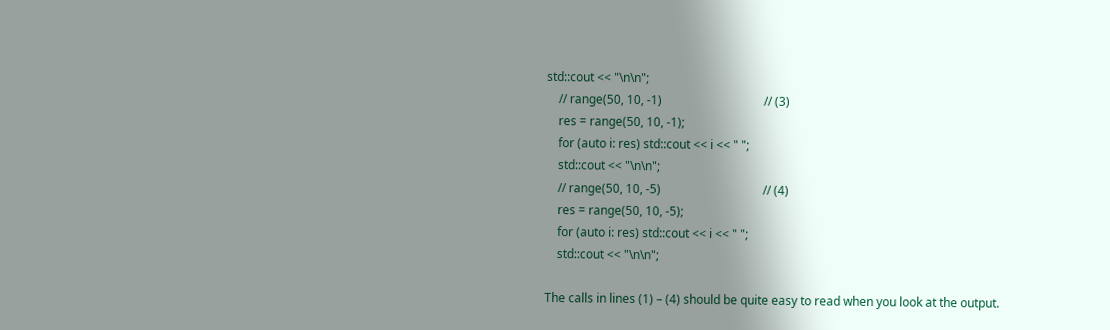std::cout << "\n\n";
    // range(50, 10, -1)                                  // (3)
    res = range(50, 10, -1);
    for (auto i: res) std::cout << i << " ";
    std::cout << "\n\n";
    // range(50, 10, -5)                                  // (4)
    res = range(50, 10, -5);
    for (auto i: res) std::cout << i << " ";
    std::cout << "\n\n";

The calls in lines (1) – (4) should be quite easy to read when you look at the output.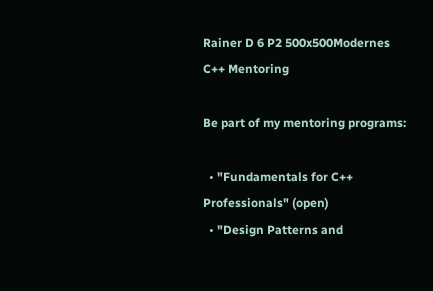Rainer D 6 P2 500x500Modernes C++ Mentoring

Be part of my mentoring programs:

  • "Fundamentals for C++ Professionals" (open)
  • "Design Patterns and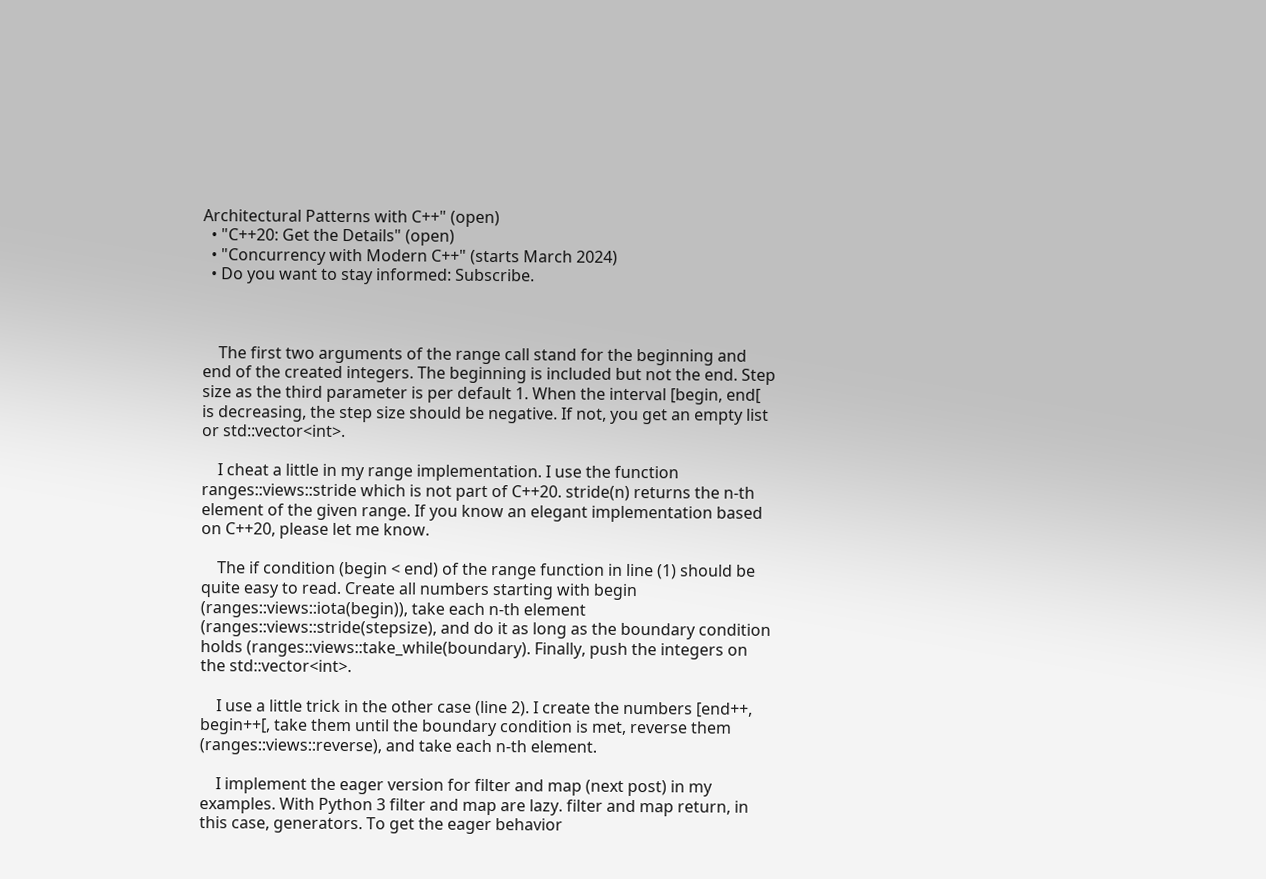Architectural Patterns with C++" (open)
  • "C++20: Get the Details" (open)
  • "Concurrency with Modern C++" (starts March 2024)
  • Do you want to stay informed: Subscribe.



    The first two arguments of the range call stand for the beginning and end of the created integers. The beginning is included but not the end. Step size as the third parameter is per default 1. When the interval [begin, end[ is decreasing, the step size should be negative. If not, you get an empty list or std::vector<int>.

    I cheat a little in my range implementation. I use the function ranges::views::stride which is not part of C++20. stride(n) returns the n-th element of the given range. If you know an elegant implementation based on C++20, please let me know.

    The if condition (begin < end) of the range function in line (1) should be quite easy to read. Create all numbers starting with begin (ranges::views::iota(begin)), take each n-th element (ranges::views::stride(stepsize), and do it as long as the boundary condition holds (ranges::views::take_while(boundary). Finally, push the integers on the std::vector<int>.

    I use a little trick in the other case (line 2). I create the numbers [end++, begin++[, take them until the boundary condition is met, reverse them (ranges::views::reverse), and take each n-th element.

    I implement the eager version for filter and map (next post) in my examples. With Python 3 filter and map are lazy. filter and map return, in this case, generators. To get the eager behavior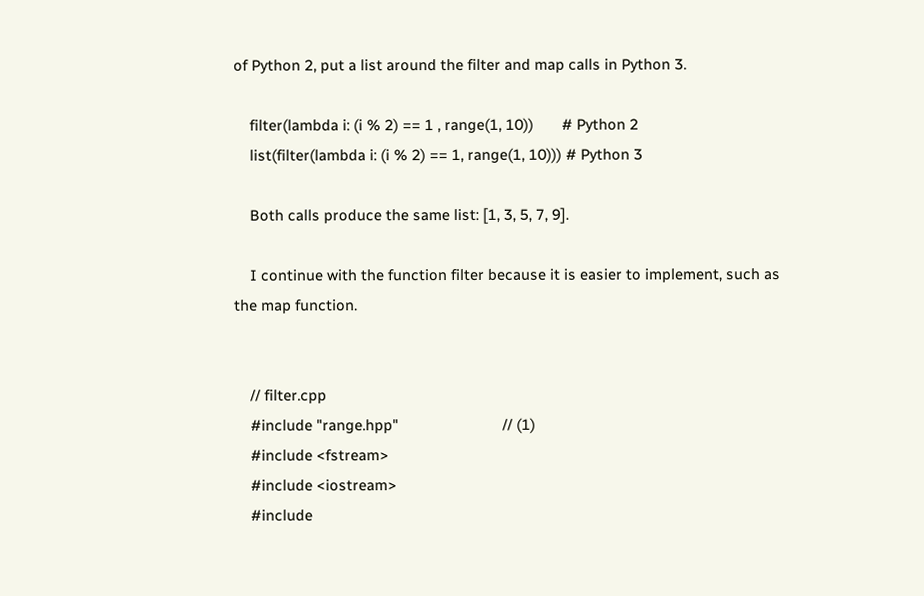of Python 2, put a list around the filter and map calls in Python 3.

    filter(lambda i: (i % 2) == 1 , range(1, 10))       # Python 2
    list(filter(lambda i: (i % 2) == 1, range(1, 10))) # Python 3

    Both calls produce the same list: [1, 3, 5, 7, 9].

    I continue with the function filter because it is easier to implement, such as the map function.


    // filter.cpp
    #include "range.hpp"                          // (1)
    #include <fstream>
    #include <iostream>
    #include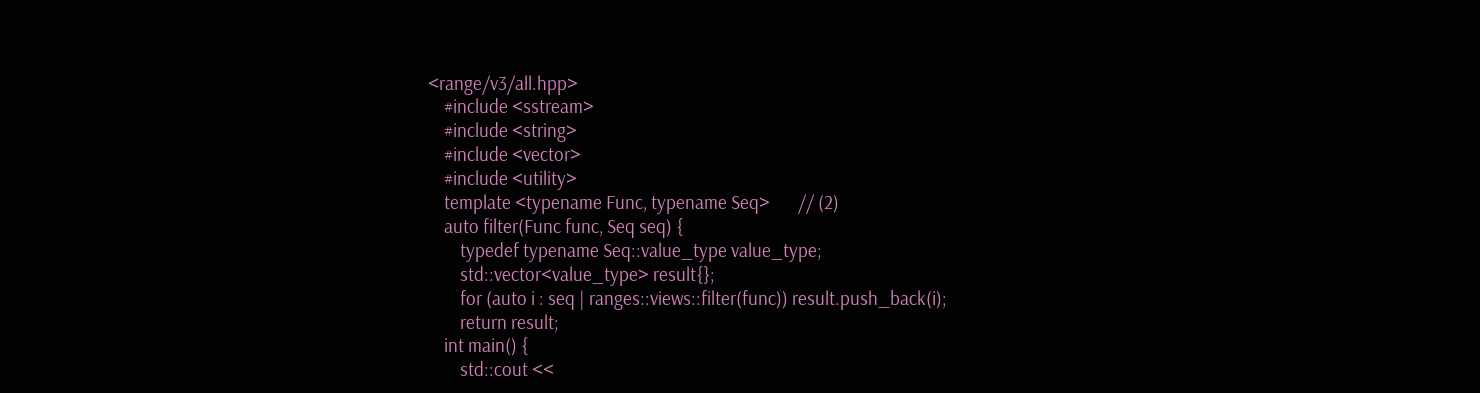<range/v3/all.hpp>
    #include <sstream>
    #include <string>
    #include <vector>
    #include <utility>
    template <typename Func, typename Seq>       // (2)
    auto filter(Func func, Seq seq) {
        typedef typename Seq::value_type value_type;
        std::vector<value_type> result{};
        for (auto i : seq | ranges::views::filter(func)) result.push_back(i);
        return result;
    int main() {
        std::cout <<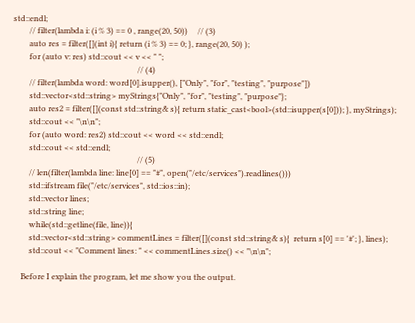std::endl;
        // filter(lambda i: (i % 3) == 0 , range(20, 50))     // (3)
        auto res = filter([](int i){ return (i % 3) == 0; }, range(20, 50) );
        for (auto v: res) std::cout << v << " ";
                                                              // (4)
        // filter(lambda word: word[0].isupper(), ["Only", "for", "testing", "purpose"])
        std::vector<std::string> myStrings{"Only", "for", "testing", "purpose"};
        auto res2 = filter([](const std::string& s){ return static_cast<bool>(std::isupper(s[0])); }, myStrings);
        std::cout << "\n\n";
        for (auto word: res2) std::cout << word << std::endl;
        std::cout << std::endl;
                                                              // (5)
        // len(filter(lambda line: line[0] == "#", open("/etc/services").readlines()))
        std::ifstream file("/etc/services", std::ios::in);
        std::vector lines;
        std::string line;
        while(std::getline(file, line)){
        std::vector<std::string> commentLines = filter([](const std::string& s){  return s[0] == '#'; }, lines);
        std::cout << "Comment lines: " << commentLines.size() << "\n\n";

    Before I explain the program, let me show you the output.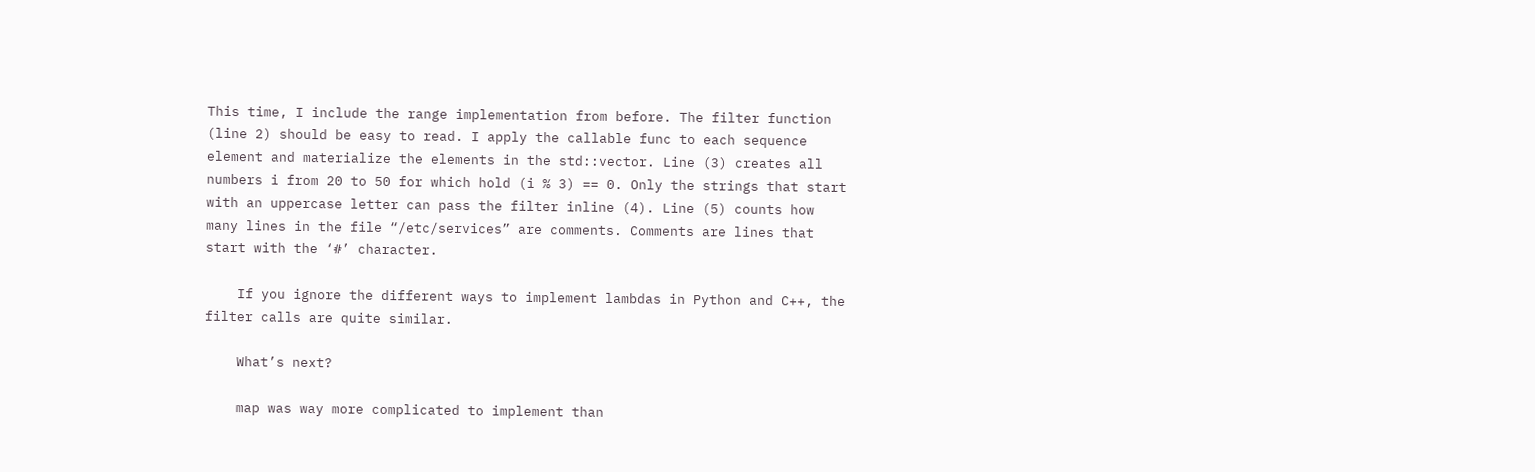This time, I include the range implementation from before. The filter function (line 2) should be easy to read. I apply the callable func to each sequence element and materialize the elements in the std::vector. Line (3) creates all numbers i from 20 to 50 for which hold (i % 3) == 0. Only the strings that start with an uppercase letter can pass the filter inline (4). Line (5) counts how many lines in the file “/etc/services” are comments. Comments are lines that start with the ‘#’ character.

    If you ignore the different ways to implement lambdas in Python and C++, the filter calls are quite similar.

    What’s next?

    map was way more complicated to implement than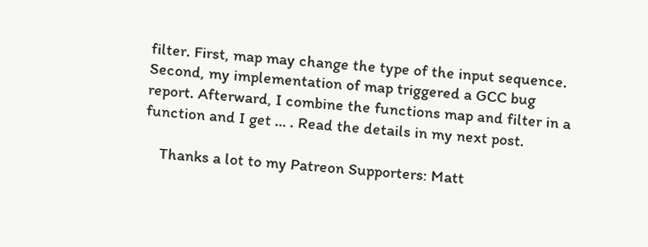filter. First, map may change the type of the input sequence. Second, my implementation of map triggered a GCC bug report. Afterward, I combine the functions map and filter in a function and I get … . Read the details in my next post.

    Thanks a lot to my Patreon Supporters: Matt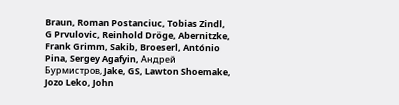Braun, Roman Postanciuc, Tobias Zindl, G Prvulovic, Reinhold Dröge, Abernitzke, Frank Grimm, Sakib, Broeserl, António Pina, Sergey Agafyin, Андрей Бурмистров, Jake, GS, Lawton Shoemake, Jozo Leko, John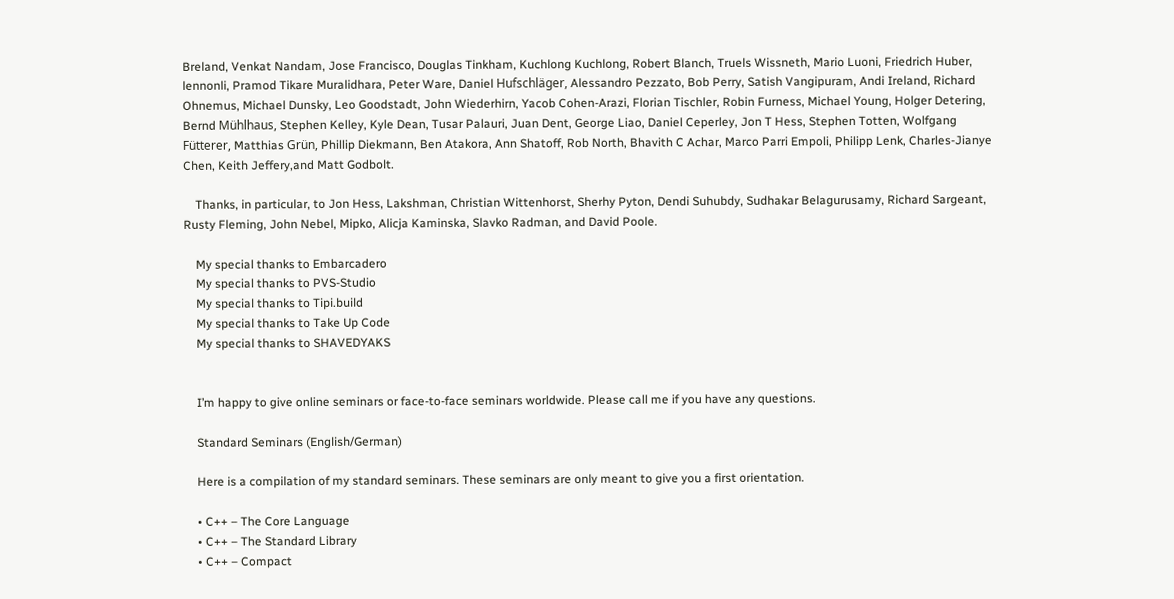Breland, Venkat Nandam, Jose Francisco, Douglas Tinkham, Kuchlong Kuchlong, Robert Blanch, Truels Wissneth, Mario Luoni, Friedrich Huber, lennonli, Pramod Tikare Muralidhara, Peter Ware, Daniel Hufschläger, Alessandro Pezzato, Bob Perry, Satish Vangipuram, Andi Ireland, Richard Ohnemus, Michael Dunsky, Leo Goodstadt, John Wiederhirn, Yacob Cohen-Arazi, Florian Tischler, Robin Furness, Michael Young, Holger Detering, Bernd Mühlhaus, Stephen Kelley, Kyle Dean, Tusar Palauri, Juan Dent, George Liao, Daniel Ceperley, Jon T Hess, Stephen Totten, Wolfgang Fütterer, Matthias Grün, Phillip Diekmann, Ben Atakora, Ann Shatoff, Rob North, Bhavith C Achar, Marco Parri Empoli, Philipp Lenk, Charles-Jianye Chen, Keith Jeffery,and Matt Godbolt.

    Thanks, in particular, to Jon Hess, Lakshman, Christian Wittenhorst, Sherhy Pyton, Dendi Suhubdy, Sudhakar Belagurusamy, Richard Sargeant, Rusty Fleming, John Nebel, Mipko, Alicja Kaminska, Slavko Radman, and David Poole.

    My special thanks to Embarcadero
    My special thanks to PVS-Studio
    My special thanks to Tipi.build
    My special thanks to Take Up Code
    My special thanks to SHAVEDYAKS


    I’m happy to give online seminars or face-to-face seminars worldwide. Please call me if you have any questions.

    Standard Seminars (English/German)

    Here is a compilation of my standard seminars. These seminars are only meant to give you a first orientation.

    • C++ – The Core Language
    • C++ – The Standard Library
    • C++ – Compact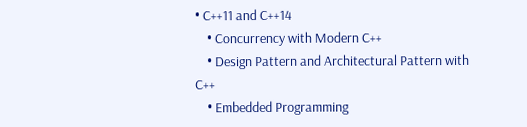• C++11 and C++14
    • Concurrency with Modern C++
    • Design Pattern and Architectural Pattern with C++
    • Embedded Programming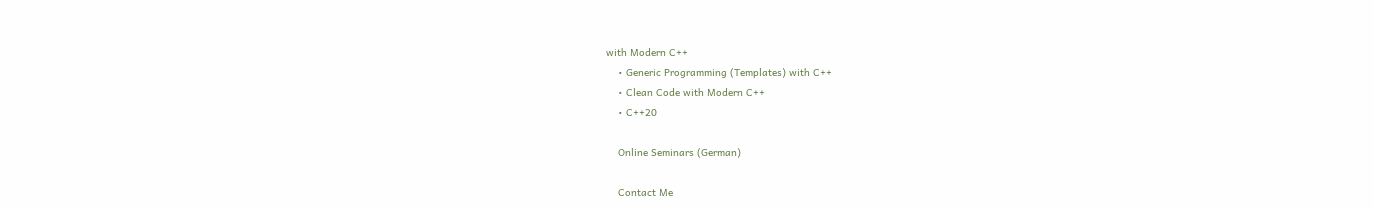with Modern C++
    • Generic Programming (Templates) with C++
    • Clean Code with Modern C++
    • C++20

    Online Seminars (German)

    Contact Me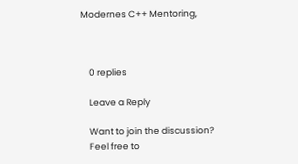Modernes C++ Mentoring,



    0 replies

    Leave a Reply

    Want to join the discussion?
    Feel free to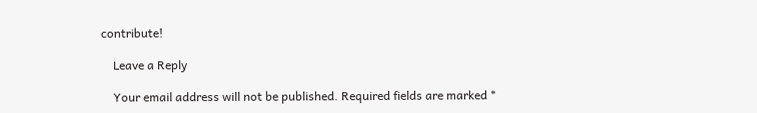contribute!

    Leave a Reply

    Your email address will not be published. Required fields are marked *